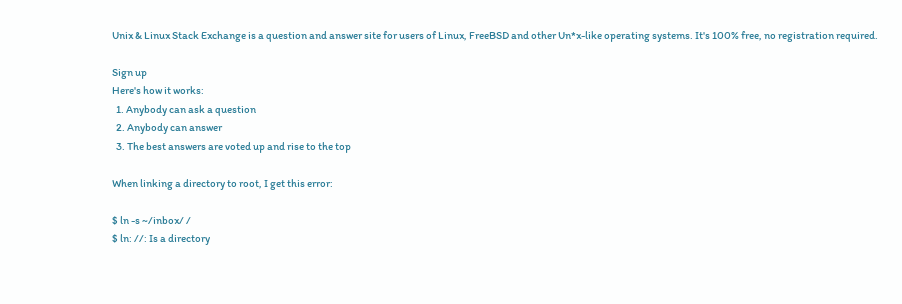Unix & Linux Stack Exchange is a question and answer site for users of Linux, FreeBSD and other Un*x-like operating systems. It's 100% free, no registration required.

Sign up
Here's how it works:
  1. Anybody can ask a question
  2. Anybody can answer
  3. The best answers are voted up and rise to the top

When linking a directory to root, I get this error:

$ ln -s ~/inbox/ /
$ ln: //: Is a directory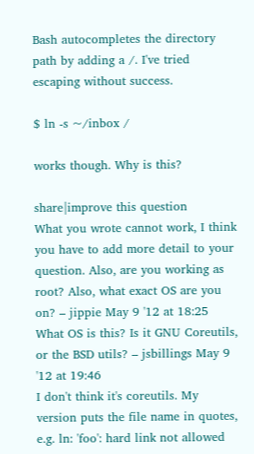Bash autocompletes the directory path by adding a /. I've tried escaping without success.

$ ln -s ~/inbox /

works though. Why is this?

share|improve this question
What you wrote cannot work, I think you have to add more detail to your question. Also, are you working as root? Also, what exact OS are you on? – jippie May 9 '12 at 18:25
What OS is this? Is it GNU Coreutils, or the BSD utils? – jsbillings May 9 '12 at 19:46
I don't think it's coreutils. My version puts the file name in quotes, e.g. ln: 'foo': hard link not allowed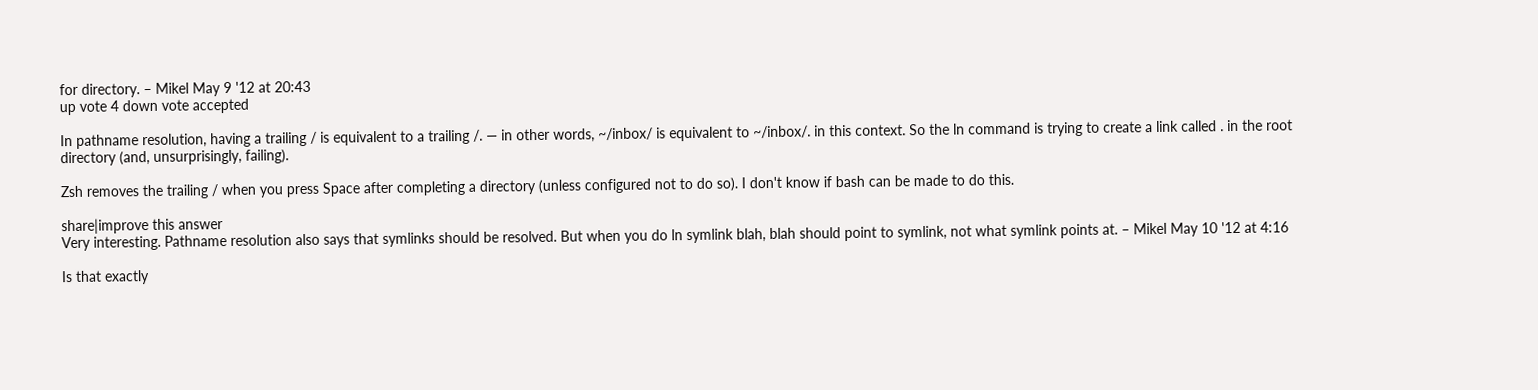for directory. – Mikel May 9 '12 at 20:43
up vote 4 down vote accepted

In pathname resolution, having a trailing / is equivalent to a trailing /. — in other words, ~/inbox/ is equivalent to ~/inbox/. in this context. So the ln command is trying to create a link called . in the root directory (and, unsurprisingly, failing).

Zsh removes the trailing / when you press Space after completing a directory (unless configured not to do so). I don't know if bash can be made to do this.

share|improve this answer
Very interesting. Pathname resolution also says that symlinks should be resolved. But when you do ln symlink blah, blah should point to symlink, not what symlink points at. – Mikel May 10 '12 at 4:16

Is that exactly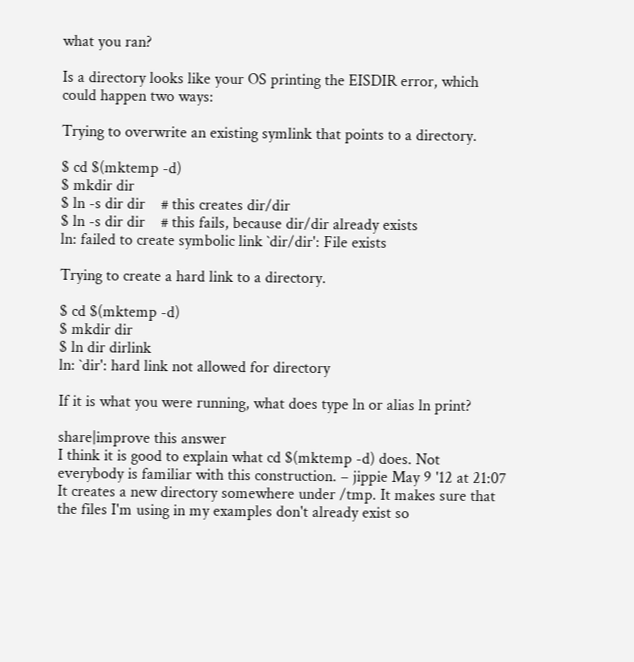what you ran?

Is a directory looks like your OS printing the EISDIR error, which could happen two ways:

Trying to overwrite an existing symlink that points to a directory.

$ cd $(mktemp -d)
$ mkdir dir
$ ln -s dir dir    # this creates dir/dir
$ ln -s dir dir    # this fails, because dir/dir already exists
ln: failed to create symbolic link `dir/dir': File exists

Trying to create a hard link to a directory.

$ cd $(mktemp -d)
$ mkdir dir
$ ln dir dirlink
ln: `dir': hard link not allowed for directory

If it is what you were running, what does type ln or alias ln print?

share|improve this answer
I think it is good to explain what cd $(mktemp -d) does. Not everybody is familiar with this construction. – jippie May 9 '12 at 21:07
It creates a new directory somewhere under /tmp. It makes sure that the files I'm using in my examples don't already exist so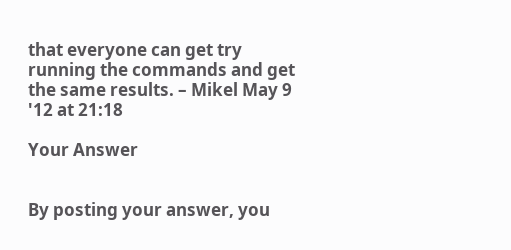that everyone can get try running the commands and get the same results. – Mikel May 9 '12 at 21:18

Your Answer


By posting your answer, you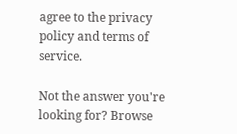agree to the privacy policy and terms of service.

Not the answer you're looking for? Browse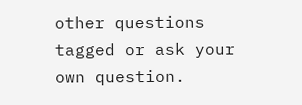other questions tagged or ask your own question.